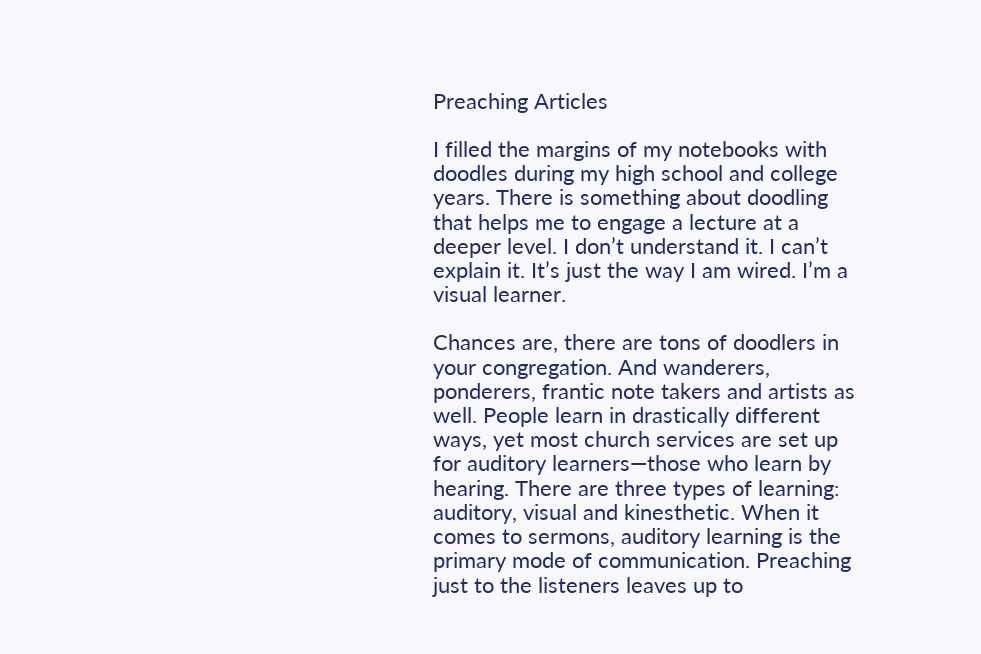Preaching Articles

I filled the margins of my notebooks with doodles during my high school and college years. There is something about doodling that helps me to engage a lecture at a deeper level. I don’t understand it. I can’t explain it. It’s just the way I am wired. I’m a visual learner.

Chances are, there are tons of doodlers in your congregation. And wanderers, ponderers, frantic note takers and artists as well. People learn in drastically different ways, yet most church services are set up for auditory learners—those who learn by hearing. There are three types of learning: auditory, visual and kinesthetic. When it comes to sermons, auditory learning is the primary mode of communication. Preaching just to the listeners leaves up to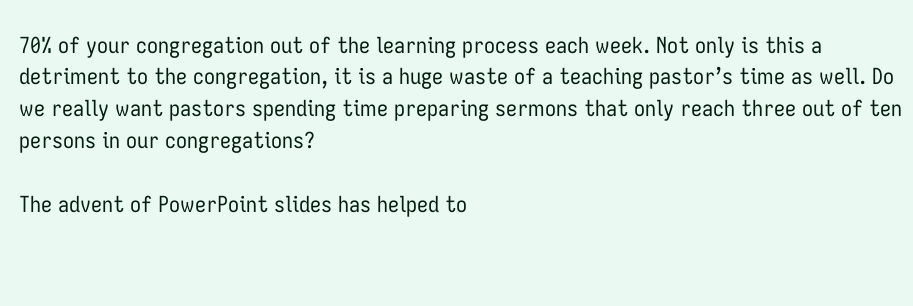70% of your congregation out of the learning process each week. Not only is this a detriment to the congregation, it is a huge waste of a teaching pastor’s time as well. Do we really want pastors spending time preparing sermons that only reach three out of ten persons in our congregations?

The advent of PowerPoint slides has helped to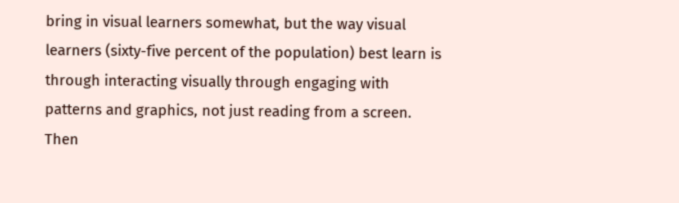bring in visual learners somewhat, but the way visual learners (sixty-five percent of the population) best learn is through interacting visually through engaging with patterns and graphics, not just reading from a screen. Then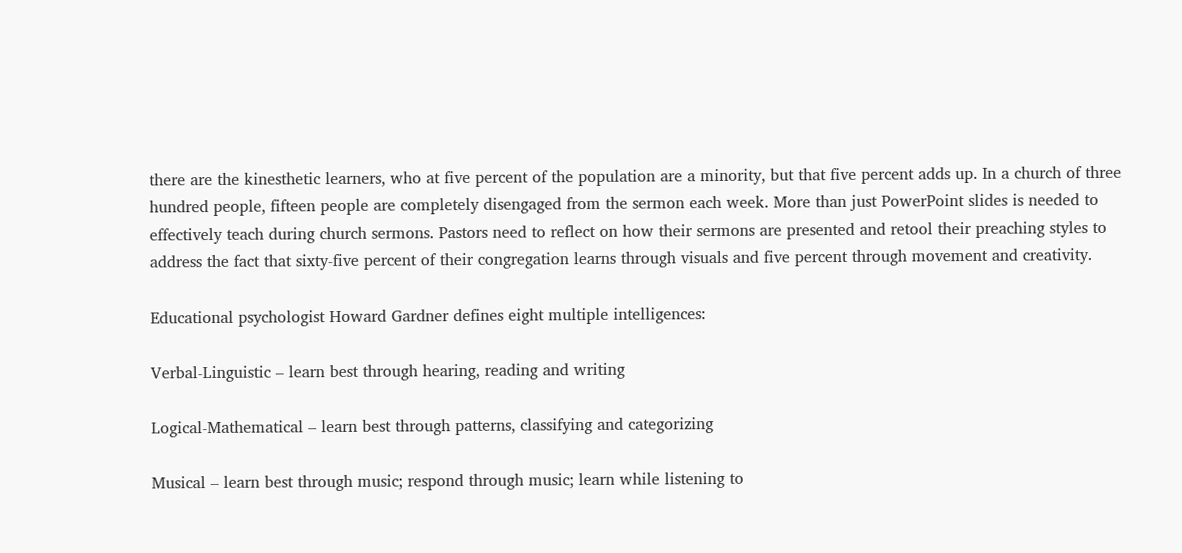there are the kinesthetic learners, who at five percent of the population are a minority, but that five percent adds up. In a church of three hundred people, fifteen people are completely disengaged from the sermon each week. More than just PowerPoint slides is needed to effectively teach during church sermons. Pastors need to reflect on how their sermons are presented and retool their preaching styles to address the fact that sixty-five percent of their congregation learns through visuals and five percent through movement and creativity.

Educational psychologist Howard Gardner defines eight multiple intelligences:

Verbal-Linguistic – learn best through hearing, reading and writing

Logical-Mathematical – learn best through patterns, classifying and categorizing

Musical – learn best through music; respond through music; learn while listening to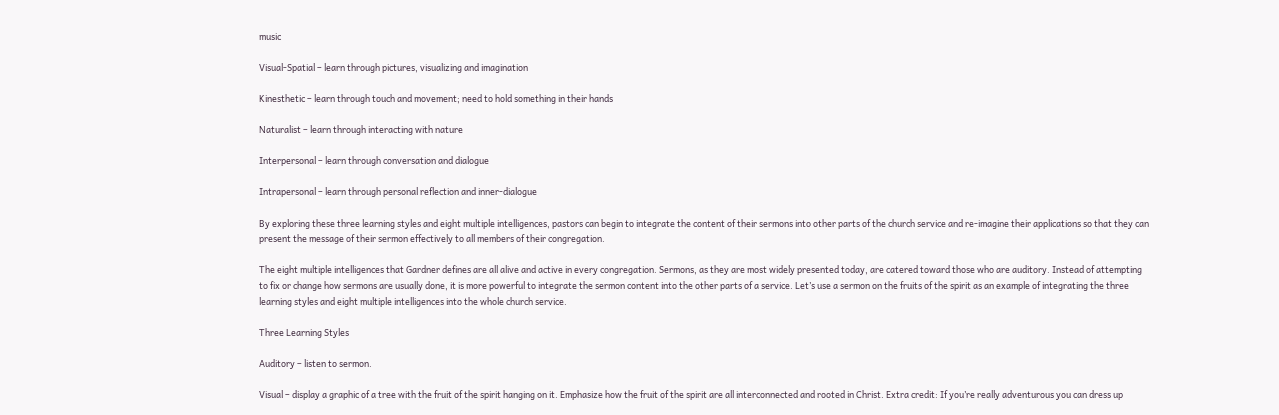music

Visual-Spatial – learn through pictures, visualizing and imagination

Kinesthetic – learn through touch and movement; need to hold something in their hands

Naturalist – learn through interacting with nature

Interpersonal – learn through conversation and dialogue

Intrapersonal – learn through personal reflection and inner-dialogue

By exploring these three learning styles and eight multiple intelligences, pastors can begin to integrate the content of their sermons into other parts of the church service and re-imagine their applications so that they can present the message of their sermon effectively to all members of their congregation.

The eight multiple intelligences that Gardner defines are all alive and active in every congregation. Sermons, as they are most widely presented today, are catered toward those who are auditory. Instead of attempting to fix or change how sermons are usually done, it is more powerful to integrate the sermon content into the other parts of a service. Let’s use a sermon on the fruits of the spirit as an example of integrating the three learning styles and eight multiple intelligences into the whole church service.

Three Learning Styles

Auditory – listen to sermon.

Visual – display a graphic of a tree with the fruit of the spirit hanging on it. Emphasize how the fruit of the spirit are all interconnected and rooted in Christ. Extra credit: If you’re really adventurous you can dress up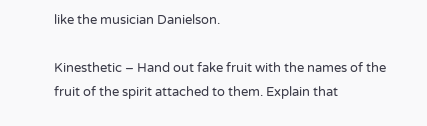like the musician Danielson.

Kinesthetic – Hand out fake fruit with the names of the fruit of the spirit attached to them. Explain that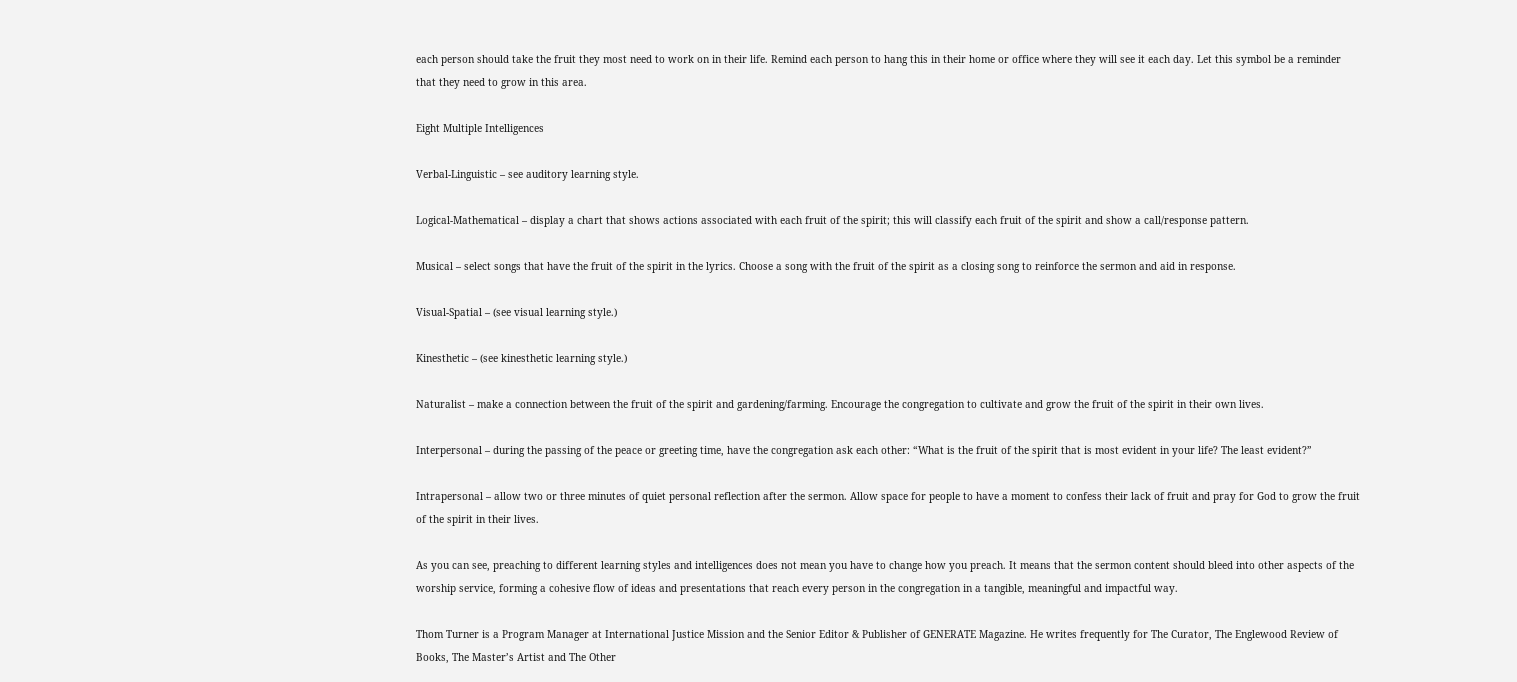each person should take the fruit they most need to work on in their life. Remind each person to hang this in their home or office where they will see it each day. Let this symbol be a reminder that they need to grow in this area.

Eight Multiple Intelligences

Verbal-Linguistic – see auditory learning style.

Logical-Mathematical – display a chart that shows actions associated with each fruit of the spirit; this will classify each fruit of the spirit and show a call/response pattern.

Musical – select songs that have the fruit of the spirit in the lyrics. Choose a song with the fruit of the spirit as a closing song to reinforce the sermon and aid in response.

Visual-Spatial – (see visual learning style.)

Kinesthetic – (see kinesthetic learning style.)

Naturalist – make a connection between the fruit of the spirit and gardening/farming. Encourage the congregation to cultivate and grow the fruit of the spirit in their own lives.

Interpersonal – during the passing of the peace or greeting time, have the congregation ask each other: “What is the fruit of the spirit that is most evident in your life? The least evident?”

Intrapersonal – allow two or three minutes of quiet personal reflection after the sermon. Allow space for people to have a moment to confess their lack of fruit and pray for God to grow the fruit of the spirit in their lives.

As you can see, preaching to different learning styles and intelligences does not mean you have to change how you preach. It means that the sermon content should bleed into other aspects of the worship service, forming a cohesive flow of ideas and presentations that reach every person in the congregation in a tangible, meaningful and impactful way.

Thom Turner is a Program Manager at International Justice Mission and the Senior Editor & Publisher of GENERATE Magazine. He writes frequently for The Curator, The Englewood Review of Books, The Master’s Artist and The Other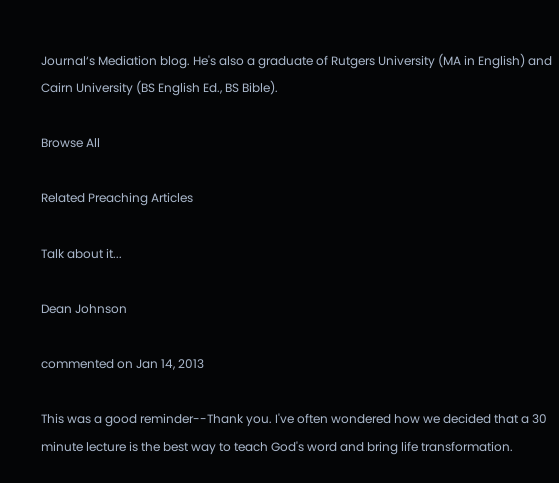Journal‘s Mediation blog. He's also a graduate of Rutgers University (MA in English) and Cairn University (BS English Ed., BS Bible).

Browse All

Related Preaching Articles

Talk about it...

Dean Johnson

commented on Jan 14, 2013

This was a good reminder--Thank you. I've often wondered how we decided that a 30 minute lecture is the best way to teach God's word and bring life transformation.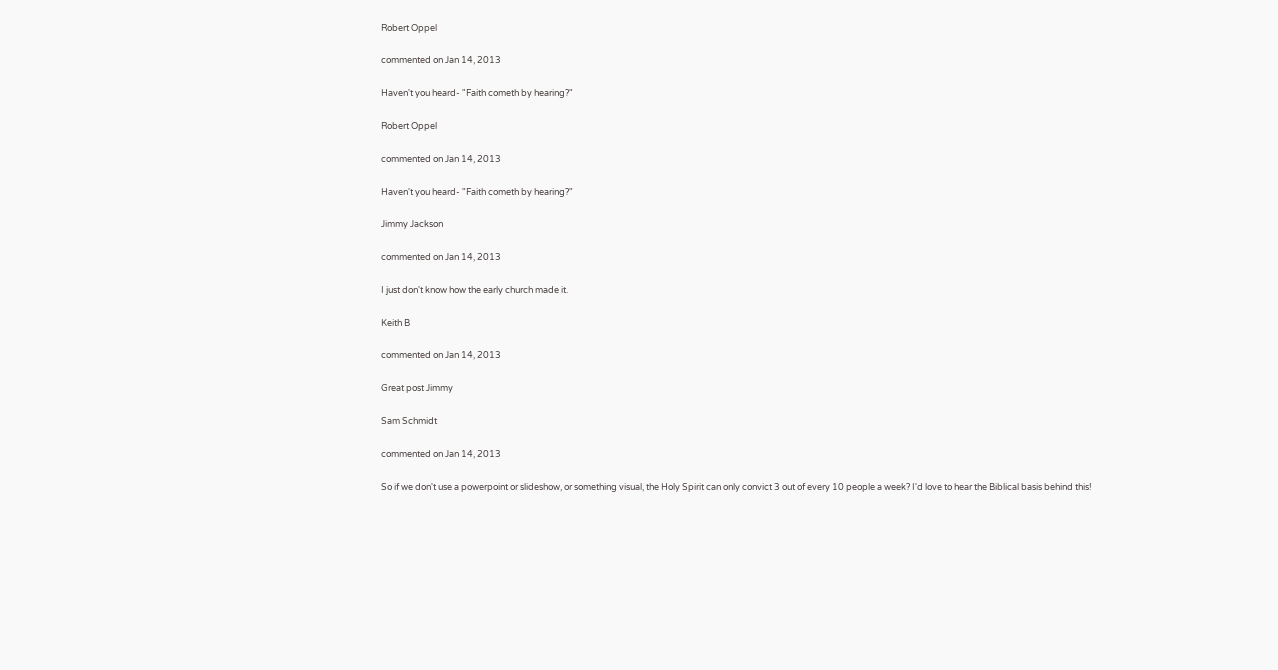Robert Oppel

commented on Jan 14, 2013

Haven't you heard- "Faith cometh by hearing?"

Robert Oppel

commented on Jan 14, 2013

Haven't you heard- "Faith cometh by hearing?"

Jimmy Jackson

commented on Jan 14, 2013

I just don't know how the early church made it.

Keith B

commented on Jan 14, 2013

Great post Jimmy

Sam Schmidt

commented on Jan 14, 2013

So if we don't use a powerpoint or slideshow, or something visual, the Holy Spirit can only convict 3 out of every 10 people a week? I'd love to hear the Biblical basis behind this!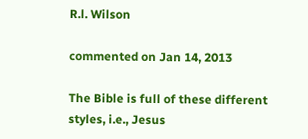R.l. Wilson

commented on Jan 14, 2013

The Bible is full of these different styles, i.e., Jesus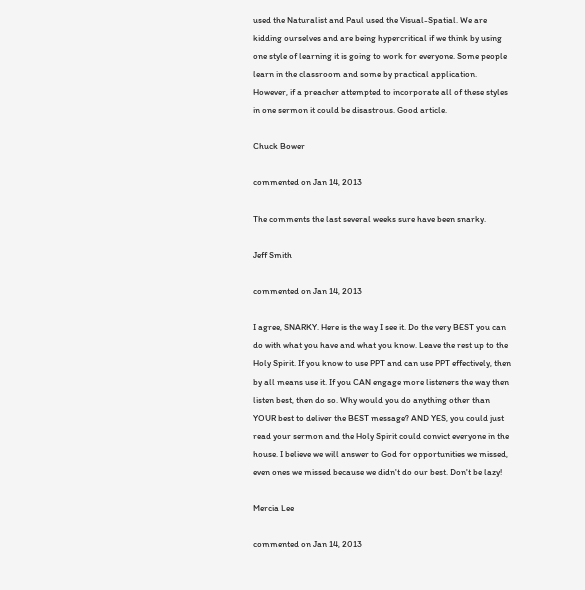used the Naturalist and Paul used the Visual-Spatial. We are kidding ourselves and are being hypercritical if we think by using one style of learning it is going to work for everyone. Some people learn in the classroom and some by practical application. However, if a preacher attempted to incorporate all of these styles in one sermon it could be disastrous. Good article.

Chuck Bower

commented on Jan 14, 2013

The comments the last several weeks sure have been snarky.

Jeff Smith

commented on Jan 14, 2013

I agree, SNARKY. Here is the way I see it. Do the very BEST you can do with what you have and what you know. Leave the rest up to the Holy Spirit. If you know to use PPT and can use PPT effectively, then by all means use it. If you CAN engage more listeners the way then listen best, then do so. Why would you do anything other than YOUR best to deliver the BEST message? AND YES, you could just read your sermon and the Holy Spirit could convict everyone in the house. I believe we will answer to God for opportunities we missed, even ones we missed because we didn't do our best. Don't be lazy!

Mercia Lee

commented on Jan 14, 2013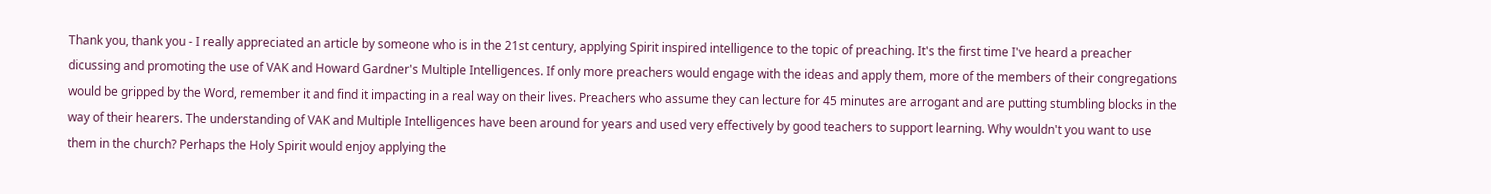Thank you, thank you - I really appreciated an article by someone who is in the 21st century, applying Spirit inspired intelligence to the topic of preaching. It's the first time I've heard a preacher dicussing and promoting the use of VAK and Howard Gardner's Multiple Intelligences. If only more preachers would engage with the ideas and apply them, more of the members of their congregations would be gripped by the Word, remember it and find it impacting in a real way on their lives. Preachers who assume they can lecture for 45 minutes are arrogant and are putting stumbling blocks in the way of their hearers. The understanding of VAK and Multiple Intelligences have been around for years and used very effectively by good teachers to support learning. Why wouldn't you want to use them in the church? Perhaps the Holy Spirit would enjoy applying the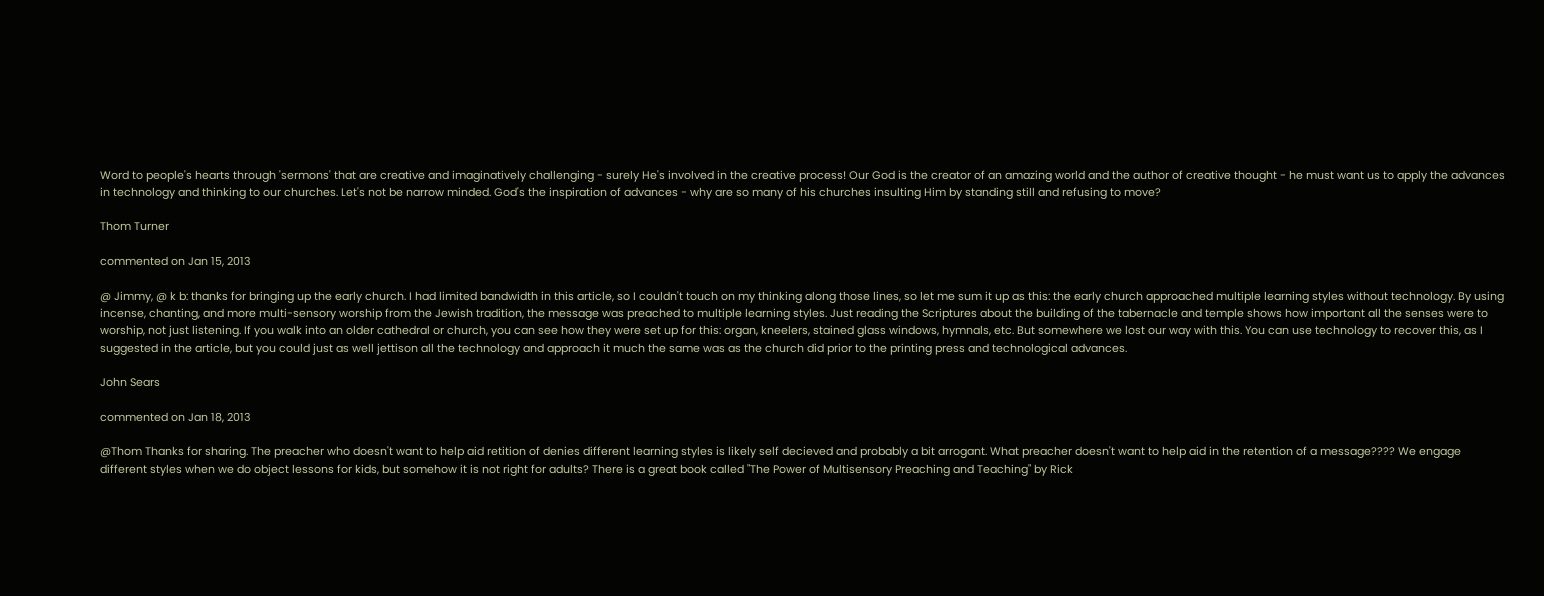Word to people's hearts through 'sermons' that are creative and imaginatively challenging - surely He's involved in the creative process! Our God is the creator of an amazing world and the author of creative thought - he must want us to apply the advances in technology and thinking to our churches. Let's not be narrow minded. God's the inspiration of advances - why are so many of his churches insulting Him by standing still and refusing to move?

Thom Turner

commented on Jan 15, 2013

@ Jimmy, @ k b: thanks for bringing up the early church. I had limited bandwidth in this article, so I couldn't touch on my thinking along those lines, so let me sum it up as this: the early church approached multiple learning styles without technology. By using incense, chanting, and more multi-sensory worship from the Jewish tradition, the message was preached to multiple learning styles. Just reading the Scriptures about the building of the tabernacle and temple shows how important all the senses were to worship, not just listening. If you walk into an older cathedral or church, you can see how they were set up for this: organ, kneelers, stained glass windows, hymnals, etc. But somewhere we lost our way with this. You can use technology to recover this, as I suggested in the article, but you could just as well jettison all the technology and approach it much the same was as the church did prior to the printing press and technological advances.

John Sears

commented on Jan 18, 2013

@Thom Thanks for sharing. The preacher who doesn't want to help aid retition of denies different learning styles is likely self decieved and probably a bit arrogant. What preacher doesn't want to help aid in the retention of a message???? We engage different styles when we do object lessons for kids, but somehow it is not right for adults? There is a great book called "The Power of Multisensory Preaching and Teaching" by Rick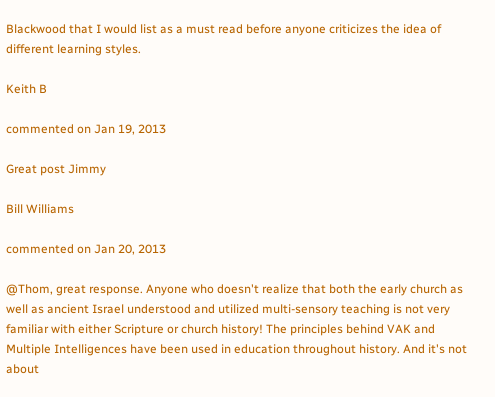Blackwood that I would list as a must read before anyone criticizes the idea of different learning styles.

Keith B

commented on Jan 19, 2013

Great post Jimmy

Bill Williams

commented on Jan 20, 2013

@Thom, great response. Anyone who doesn't realize that both the early church as well as ancient Israel understood and utilized multi-sensory teaching is not very familiar with either Scripture or church history! The principles behind VAK and Multiple Intelligences have been used in education throughout history. And it's not about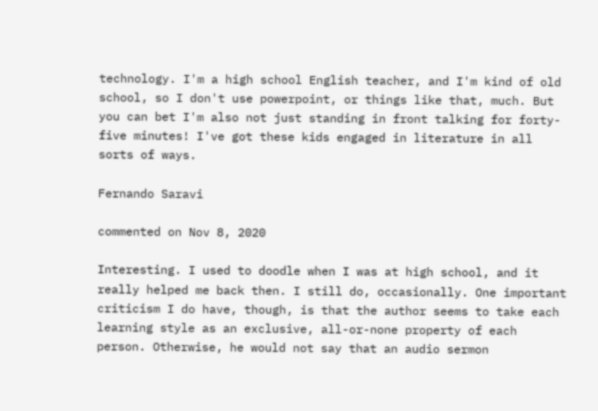technology. I'm a high school English teacher, and I'm kind of old school, so I don't use powerpoint, or things like that, much. But you can bet I'm also not just standing in front talking for forty-five minutes! I've got these kids engaged in literature in all sorts of ways.

Fernando Saravi

commented on Nov 8, 2020

Interesting. I used to doodle when I was at high school, and it really helped me back then. I still do, occasionally. One important criticism I do have, though, is that the author seems to take each learning style as an exclusive, all-or-none property of each person. Otherwise, he would not say that an audio sermon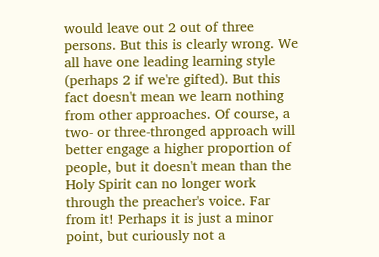would leave out 2 out of three persons. But this is clearly wrong. We all have one leading learning style (perhaps 2 if we're gifted). But this fact doesn't mean we learn nothing from other approaches. Of course, a two- or three-thronged approach will better engage a higher proportion of people, but it doesn't mean than the Holy Spirit can no longer work through the preacher's voice. Far from it! Perhaps it is just a minor point, but curiously not a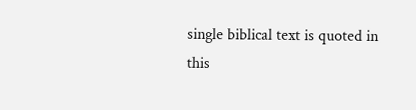single biblical text is quoted in this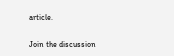article.

Join the discussion